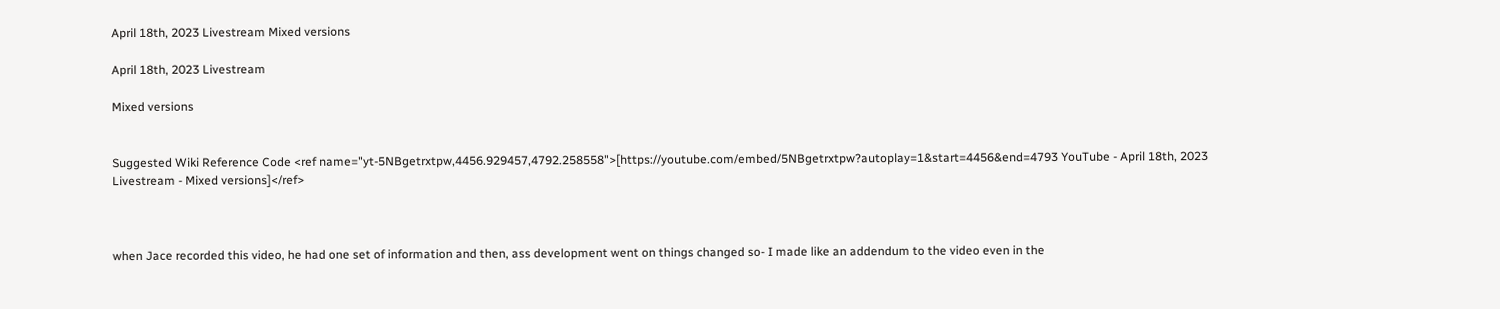April 18th, 2023 Livestream Mixed versions

April 18th, 2023 Livestream

Mixed versions


Suggested Wiki Reference Code <ref name="yt-5NBgetrxtpw,4456.929457,4792.258558">[https://youtube.com/embed/5NBgetrxtpw?autoplay=1&start=4456&end=4793 YouTube - April 18th, 2023 Livestream - Mixed versions]</ref>



when Jace recorded this video, he had one set of information and then, ass development went on things changed so- I made like an addendum to the video even in the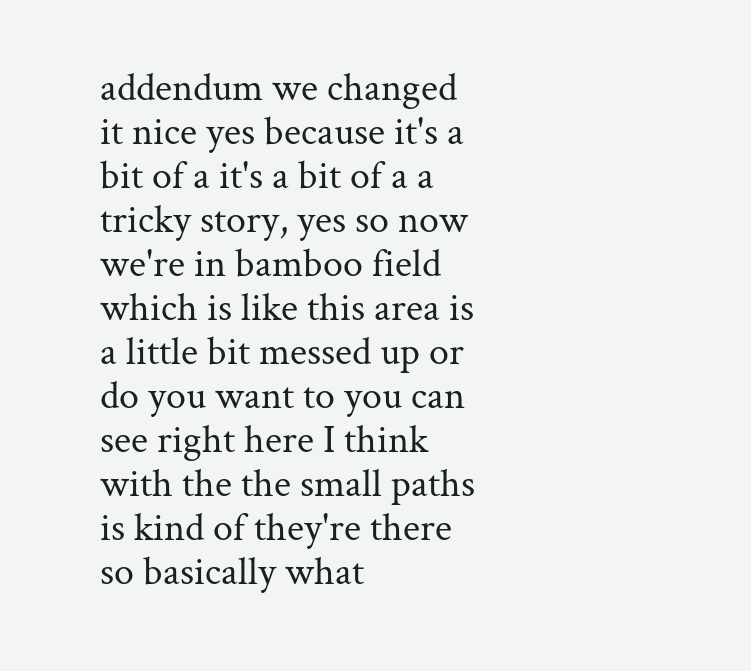addendum we changed it nice yes because it's a bit of a it's a bit of a a tricky story, yes so now we're in bamboo field which is like this area is a little bit messed up or do you want to you can see right here I think with the the small paths is kind of they're there so basically what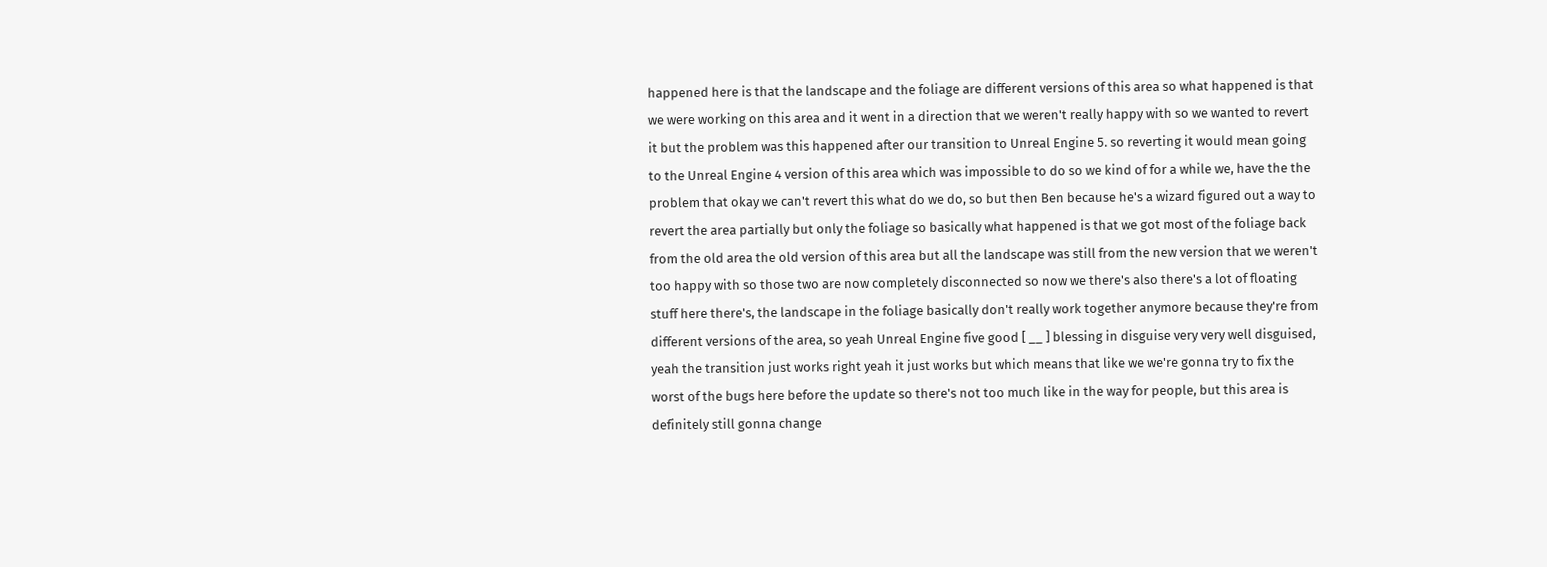happened here is that the landscape and the foliage are different versions of this area so what happened is that we were working on this area and it went in a direction that we weren't really happy with so we wanted to revert it but the problem was this happened after our transition to Unreal Engine 5. so reverting it would mean going to the Unreal Engine 4 version of this area which was impossible to do so we kind of for a while we, have the the problem that okay we can't revert this what do we do, so but then Ben because he's a wizard figured out a way to revert the area partially but only the foliage so basically what happened is that we got most of the foliage back from the old area the old version of this area but all the landscape was still from the new version that we weren't too happy with so those two are now completely disconnected so now we there's also there's a lot of floating stuff here there's, the landscape in the foliage basically don't really work together anymore because they're from different versions of the area, so yeah Unreal Engine five good [ __ ] blessing in disguise very very well disguised, yeah the transition just works right yeah it just works but which means that like we we're gonna try to fix the worst of the bugs here before the update so there's not too much like in the way for people, but this area is definitely still gonna change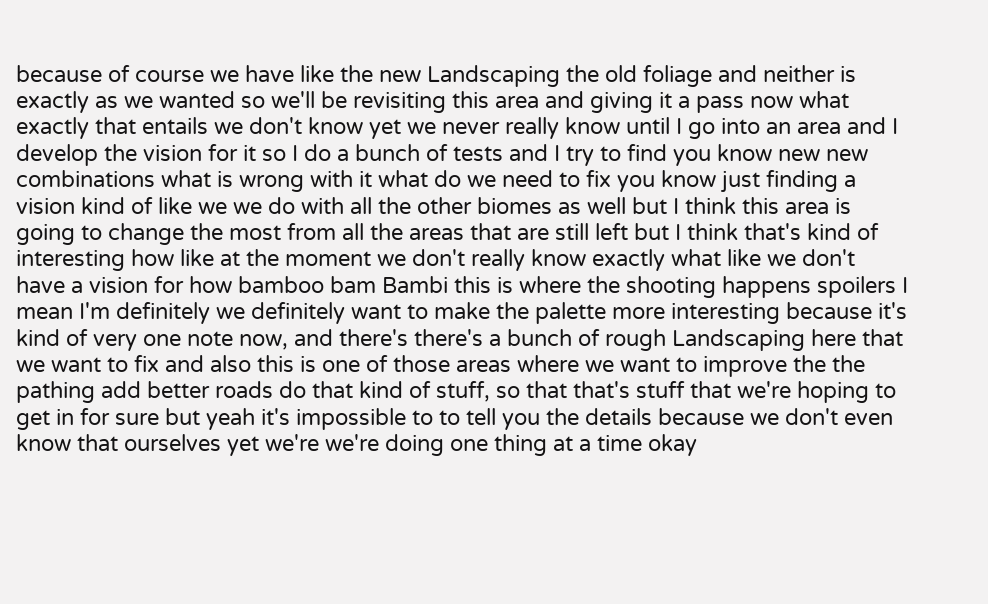because of course we have like the new Landscaping the old foliage and neither is exactly as we wanted so we'll be revisiting this area and giving it a pass now what exactly that entails we don't know yet we never really know until I go into an area and I develop the vision for it so I do a bunch of tests and I try to find you know new new combinations what is wrong with it what do we need to fix you know just finding a vision kind of like we we do with all the other biomes as well but I think this area is going to change the most from all the areas that are still left but I think that's kind of interesting how like at the moment we don't really know exactly what like we don't have a vision for how bamboo bam Bambi this is where the shooting happens spoilers I mean I'm definitely we definitely want to make the palette more interesting because it's kind of very one note now, and there's there's a bunch of rough Landscaping here that we want to fix and also this is one of those areas where we want to improve the the pathing add better roads do that kind of stuff, so that that's stuff that we're hoping to get in for sure but yeah it's impossible to to tell you the details because we don't even know that ourselves yet we're we're doing one thing at a time okay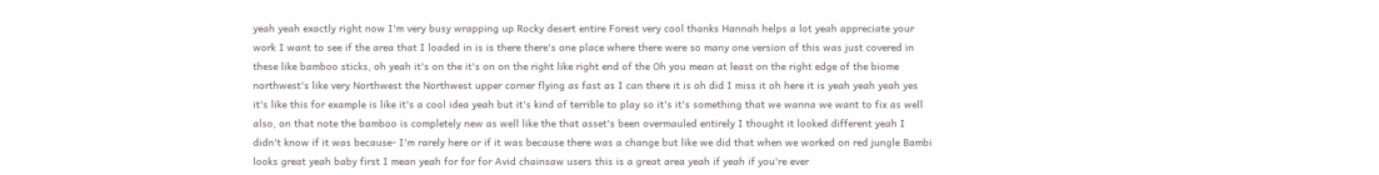yeah yeah exactly right now I'm very busy wrapping up Rocky desert entire Forest very cool thanks Hannah helps a lot yeah appreciate your work I want to see if the area that I loaded in is is there there's one place where there were so many one version of this was just covered in these like bamboo sticks, oh yeah it's on the it's on on the right like right end of the Oh you mean at least on the right edge of the biome northwest's like very Northwest the Northwest upper corner flying as fast as I can there it is oh did I miss it oh here it is yeah yeah yeah yes it's like this for example is like it's a cool idea yeah but it's kind of terrible to play so it's it's something that we wanna we want to fix as well also, on that note the bamboo is completely new as well like the that asset's been overmauled entirely I thought it looked different yeah I didn't know if it was because- I'm rarely here or if it was because there was a change but like we did that when we worked on red jungle Bambi looks great yeah baby first I mean yeah for for for Avid chainsaw users this is a great area yeah if yeah if you're ever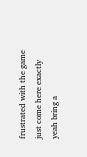frustrated with the game just come here exactly yeah bring a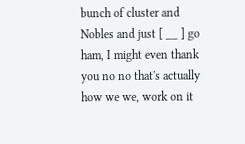bunch of cluster and Nobles and just [ __ ] go ham, I might even thank you no no that's actually how we we, work on it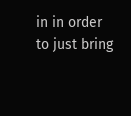in in order to just bring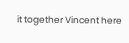it together Vincent here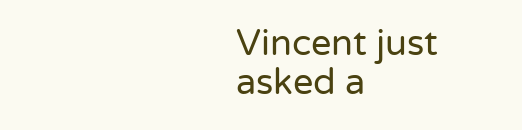Vincent just asked a